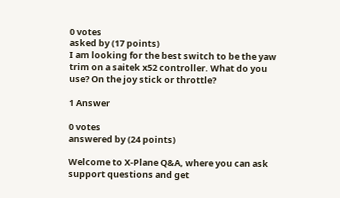0 votes
asked by (17 points)
I am looking for the best switch to be the yaw trim on a saitek x52 controller. What do you use? On the joy stick or throttle?

1 Answer

0 votes
answered by (24 points)

Welcome to X-Plane Q&A, where you can ask support questions and get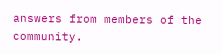answers from members of the community.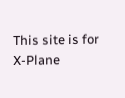This site is for X-Plane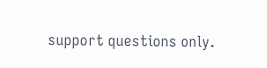support questions only.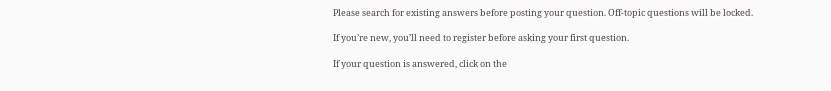Please search for existing answers before posting your question. Off-topic questions will be locked.

If you’re new, you’ll need to register before asking your first question.

If your question is answered, click on the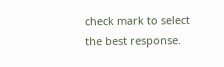check mark to select the best response.